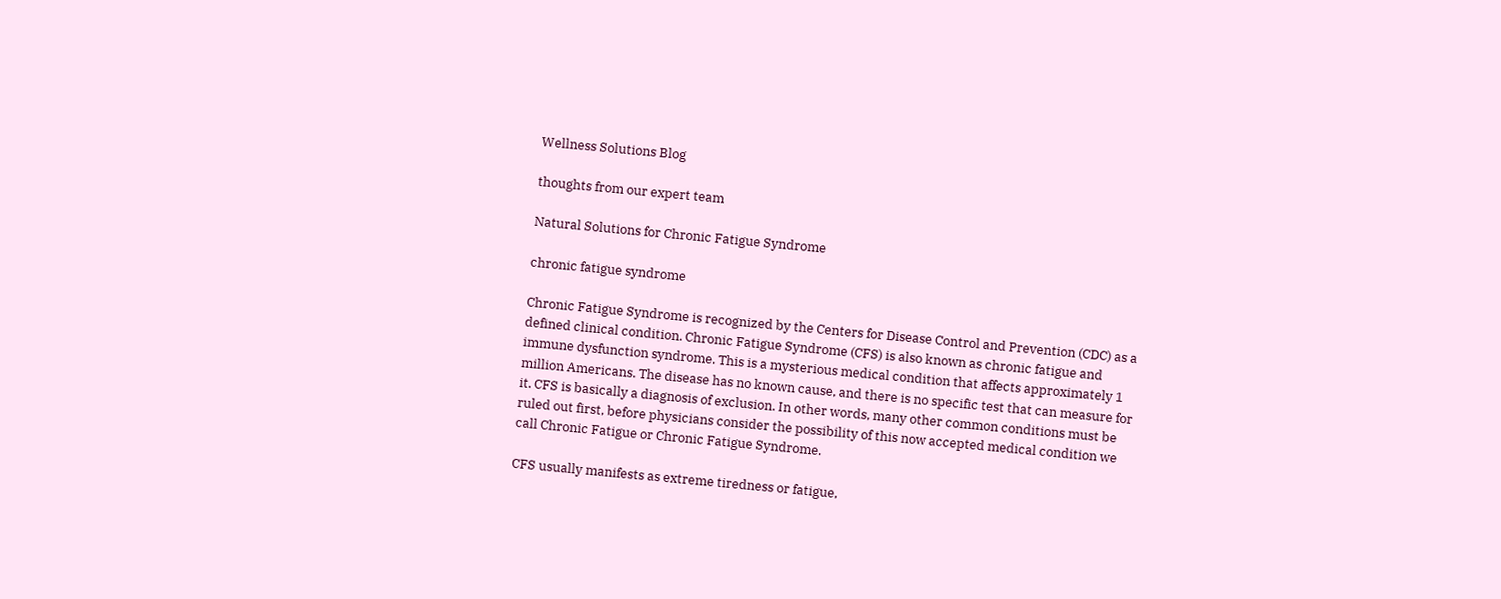Wellness Solutions Blog

thoughts from our expert team

Natural Solutions for Chronic Fatigue Syndrome

chronic fatigue syndrome

Chronic Fatigue Syndrome is recognized by the Centers for Disease Control and Prevention (CDC) as a defined clinical condition. Chronic Fatigue Syndrome (CFS) is also known as chronic fatigue and immune dysfunction syndrome. This is a mysterious medical condition that affects approximately 1 million Americans. The disease has no known cause, and there is no specific test that can measure for it. CFS is basically a diagnosis of exclusion. In other words, many other common conditions must be ruled out first, before physicians consider the possibility of this now accepted medical condition we call Chronic Fatigue or Chronic Fatigue Syndrome.

CFS usually manifests as extreme tiredness or fatigue,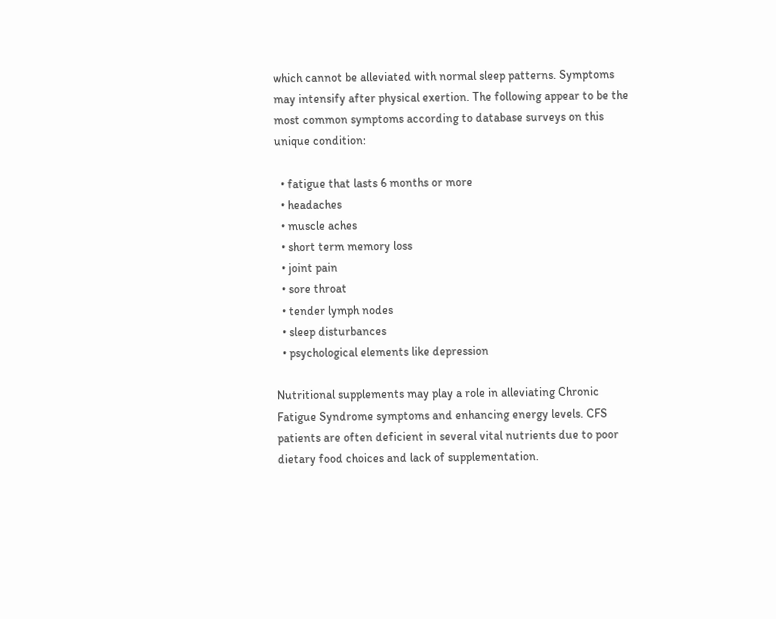which cannot be alleviated with normal sleep patterns. Symptoms may intensify after physical exertion. The following appear to be the most common symptoms according to database surveys on this unique condition:

  • fatigue that lasts 6 months or more
  • headaches
  • muscle aches
  • short term memory loss
  • joint pain
  • sore throat
  • tender lymph nodes
  • sleep disturbances
  • psychological elements like depression

Nutritional supplements may play a role in alleviating Chronic Fatigue Syndrome symptoms and enhancing energy levels. CFS patients are often deficient in several vital nutrients due to poor dietary food choices and lack of supplementation.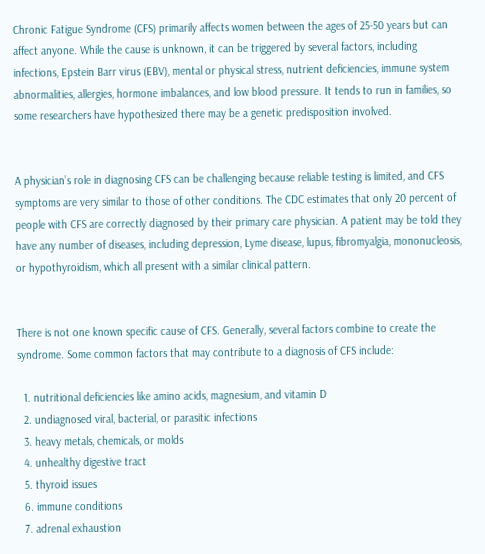Chronic Fatigue Syndrome (CFS) primarily affects women between the ages of 25-50 years but can affect anyone. While the cause is unknown, it can be triggered by several factors, including infections, Epstein Barr virus (EBV), mental or physical stress, nutrient deficiencies, immune system abnormalities, allergies, hormone imbalances, and low blood pressure. It tends to run in families, so some researchers have hypothesized there may be a genetic predisposition involved.


A physician’s role in diagnosing CFS can be challenging because reliable testing is limited, and CFS symptoms are very similar to those of other conditions. The CDC estimates that only 20 percent of people with CFS are correctly diagnosed by their primary care physician. A patient may be told they have any number of diseases, including depression, Lyme disease, lupus, fibromyalgia, mononucleosis, or hypothyroidism, which all present with a similar clinical pattern.


There is not one known specific cause of CFS. Generally, several factors combine to create the syndrome. Some common factors that may contribute to a diagnosis of CFS include:

  1. nutritional deficiencies like amino acids, magnesium, and vitamin D
  2. undiagnosed viral, bacterial, or parasitic infections
  3. heavy metals, chemicals, or molds
  4. unhealthy digestive tract
  5. thyroid issues
  6. immune conditions
  7. adrenal exhaustion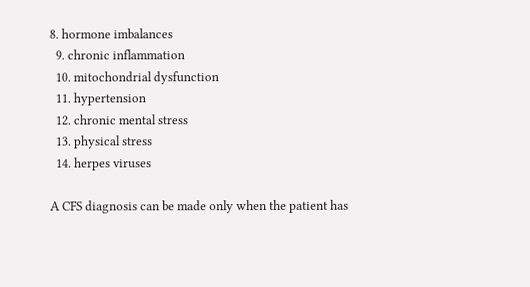8. hormone imbalances
  9. chronic inflammation
  10. mitochondrial dysfunction
  11. hypertension
  12. chronic mental stress
  13. physical stress
  14. herpes viruses

A CFS diagnosis can be made only when the patient has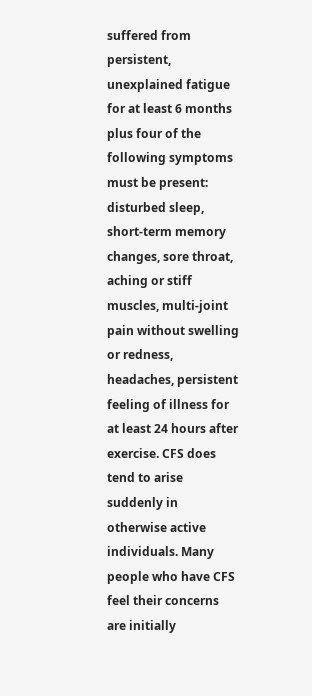suffered from persistent, unexplained fatigue for at least 6 months plus four of the following symptoms must be present: disturbed sleep, short-term memory changes, sore throat, aching or stiff muscles, multi-joint pain without swelling or redness, headaches, persistent feeling of illness for at least 24 hours after exercise. CFS does tend to arise suddenly in otherwise active individuals. Many people who have CFS feel their concerns are initially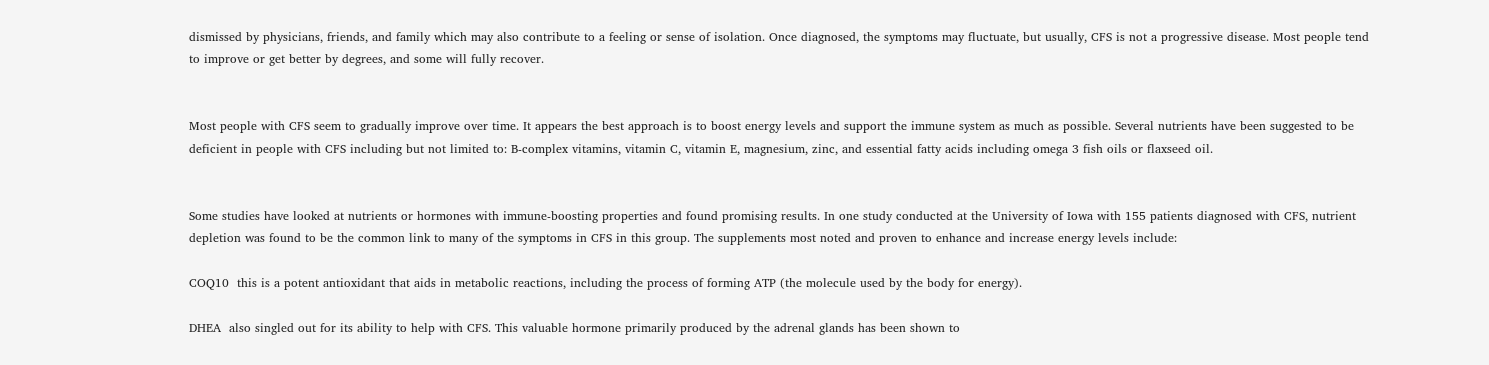dismissed by physicians, friends, and family which may also contribute to a feeling or sense of isolation. Once diagnosed, the symptoms may fluctuate, but usually, CFS is not a progressive disease. Most people tend to improve or get better by degrees, and some will fully recover.


Most people with CFS seem to gradually improve over time. It appears the best approach is to boost energy levels and support the immune system as much as possible. Several nutrients have been suggested to be deficient in people with CFS including but not limited to: B-complex vitamins, vitamin C, vitamin E, magnesium, zinc, and essential fatty acids including omega 3 fish oils or flaxseed oil.


Some studies have looked at nutrients or hormones with immune-boosting properties and found promising results. In one study conducted at the University of Iowa with 155 patients diagnosed with CFS, nutrient depletion was found to be the common link to many of the symptoms in CFS in this group. The supplements most noted and proven to enhance and increase energy levels include:

COQ10  this is a potent antioxidant that aids in metabolic reactions, including the process of forming ATP (the molecule used by the body for energy).

DHEA  also singled out for its ability to help with CFS. This valuable hormone primarily produced by the adrenal glands has been shown to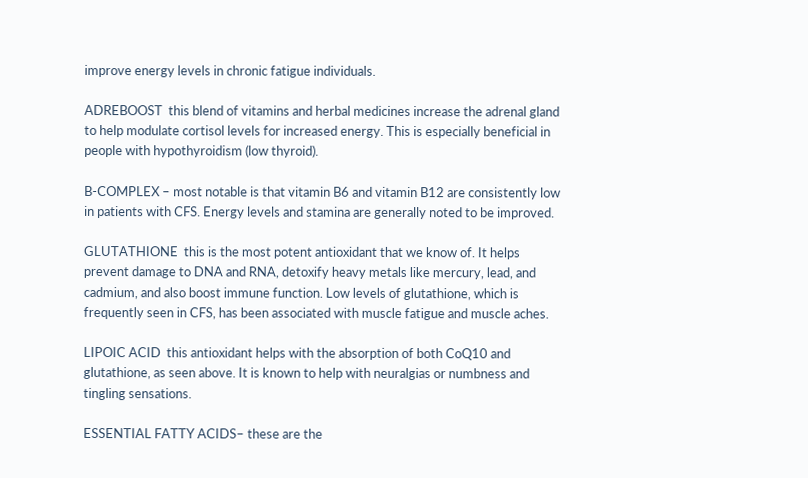improve energy levels in chronic fatigue individuals.

ADREBOOST  this blend of vitamins and herbal medicines increase the adrenal gland to help modulate cortisol levels for increased energy. This is especially beneficial in people with hypothyroidism (low thyroid).

B-COMPLEX – most notable is that vitamin B6 and vitamin B12 are consistently low in patients with CFS. Energy levels and stamina are generally noted to be improved.

GLUTATHIONE  this is the most potent antioxidant that we know of. It helps prevent damage to DNA and RNA, detoxify heavy metals like mercury, lead, and cadmium, and also boost immune function. Low levels of glutathione, which is frequently seen in CFS, has been associated with muscle fatigue and muscle aches.

LIPOIC ACID  this antioxidant helps with the absorption of both CoQ10 and glutathione, as seen above. It is known to help with neuralgias or numbness and tingling sensations.

ESSENTIAL FATTY ACIDS– these are the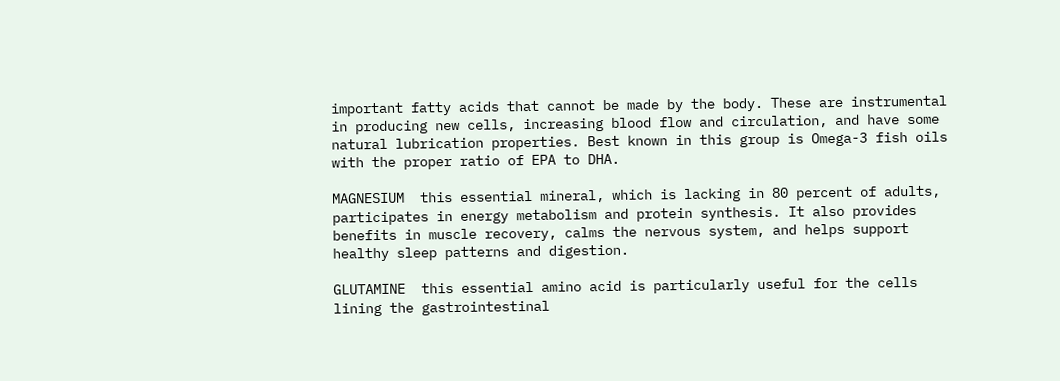important fatty acids that cannot be made by the body. These are instrumental in producing new cells, increasing blood flow and circulation, and have some natural lubrication properties. Best known in this group is Omega-3 fish oils with the proper ratio of EPA to DHA.

MAGNESIUM  this essential mineral, which is lacking in 80 percent of adults, participates in energy metabolism and protein synthesis. It also provides benefits in muscle recovery, calms the nervous system, and helps support healthy sleep patterns and digestion.

GLUTAMINE  this essential amino acid is particularly useful for the cells lining the gastrointestinal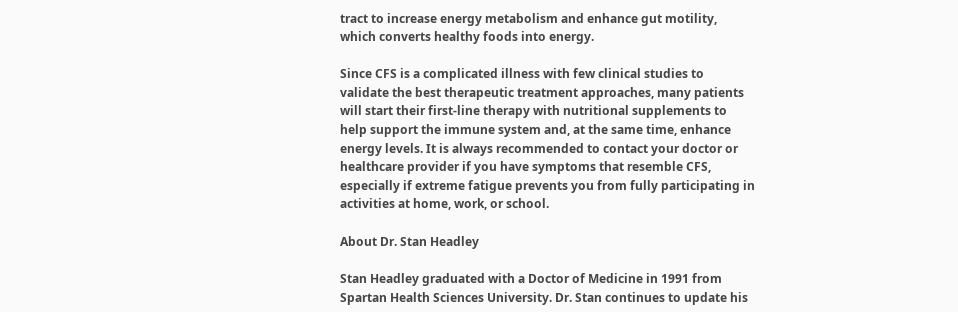tract to increase energy metabolism and enhance gut motility, which converts healthy foods into energy.

Since CFS is a complicated illness with few clinical studies to validate the best therapeutic treatment approaches, many patients will start their first-line therapy with nutritional supplements to help support the immune system and, at the same time, enhance energy levels. It is always recommended to contact your doctor or healthcare provider if you have symptoms that resemble CFS, especially if extreme fatigue prevents you from fully participating in activities at home, work, or school.

About Dr. Stan Headley

Stan Headley graduated with a Doctor of Medicine in 1991 from Spartan Health Sciences University. Dr. Stan continues to update his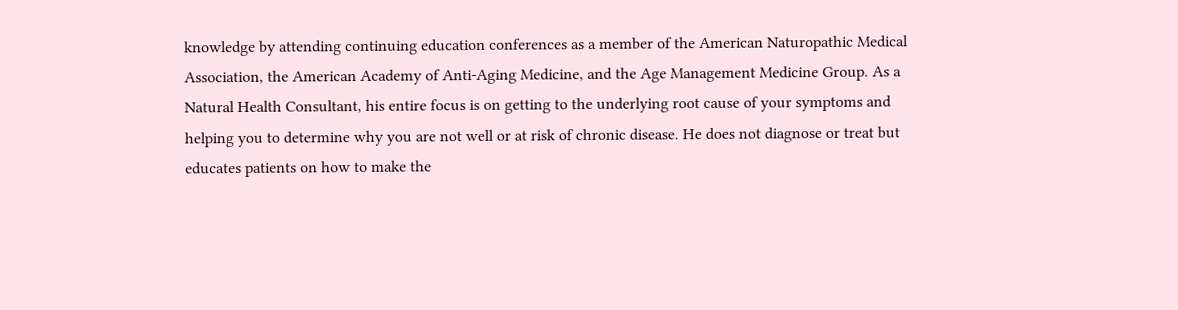knowledge by attending continuing education conferences as a member of the American Naturopathic Medical Association, the American Academy of Anti-Aging Medicine, and the Age Management Medicine Group. As a Natural Health Consultant, his entire focus is on getting to the underlying root cause of your symptoms and helping you to determine why you are not well or at risk of chronic disease. He does not diagnose or treat but educates patients on how to make the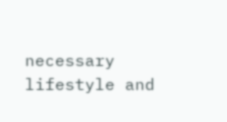necessary lifestyle and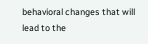behavioral changes that will lead to the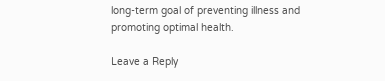long-term goal of preventing illness and promoting optimal health.

Leave a Reply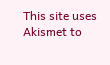This site uses Akismet to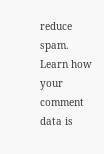reduce spam. Learn how your comment data is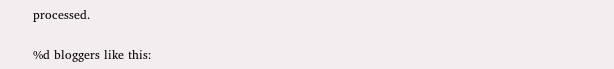processed.

%d bloggers like this: